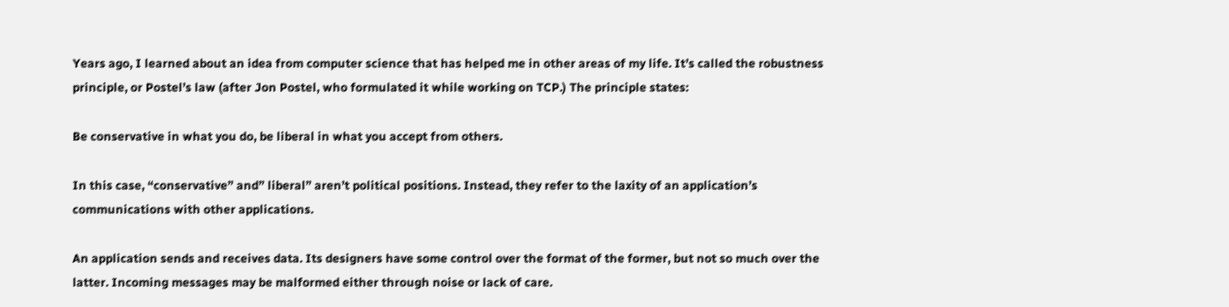Years ago, I learned about an idea from computer science that has helped me in other areas of my life. It’s called the robustness principle, or Postel’s law (after Jon Postel, who formulated it while working on TCP.) The principle states:

Be conservative in what you do, be liberal in what you accept from others.

In this case, “conservative” and” liberal” aren’t political positions. Instead, they refer to the laxity of an application’s communications with other applications.

An application sends and receives data. Its designers have some control over the format of the former, but not so much over the latter. Incoming messages may be malformed either through noise or lack of care.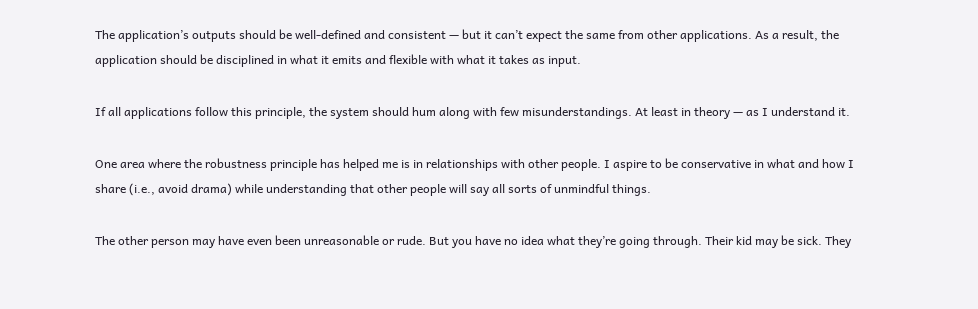The application’s outputs should be well-defined and consistent — but it can’t expect the same from other applications. As a result, the application should be disciplined in what it emits and flexible with what it takes as input.

If all applications follow this principle, the system should hum along with few misunderstandings. At least in theory — as I understand it.

One area where the robustness principle has helped me is in relationships with other people. I aspire to be conservative in what and how I share (i.e., avoid drama) while understanding that other people will say all sorts of unmindful things.

The other person may have even been unreasonable or rude. But you have no idea what they’re going through. Their kid may be sick. They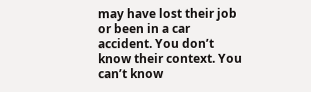may have lost their job or been in a car accident. You don’t know their context. You can’t know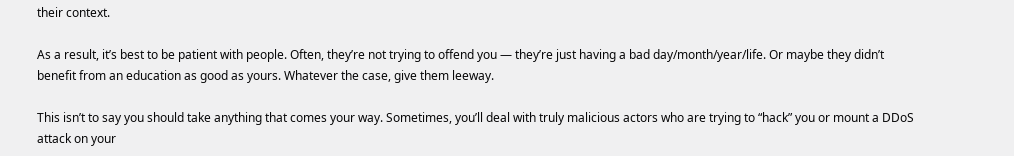their context.

As a result, it’s best to be patient with people. Often, they’re not trying to offend you — they’re just having a bad day/month/year/life. Or maybe they didn’t benefit from an education as good as yours. Whatever the case, give them leeway.

This isn’t to say you should take anything that comes your way. Sometimes, you’ll deal with truly malicious actors who are trying to “hack” you or mount a DDoS attack on your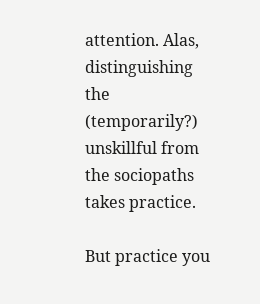attention. Alas, distinguishing the (temporarily?) unskillful from the sociopaths takes practice.

But practice you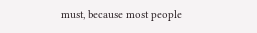must, because most people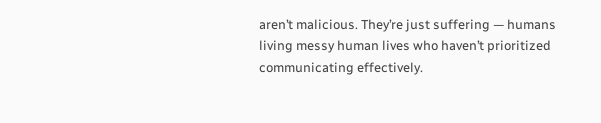aren’t malicious. They’re just suffering — humans living messy human lives who haven’t prioritized communicating effectively.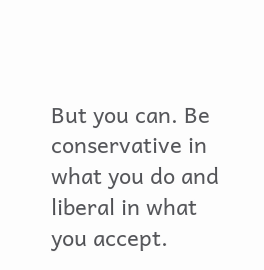But you can. Be conservative in what you do and liberal in what you accept.